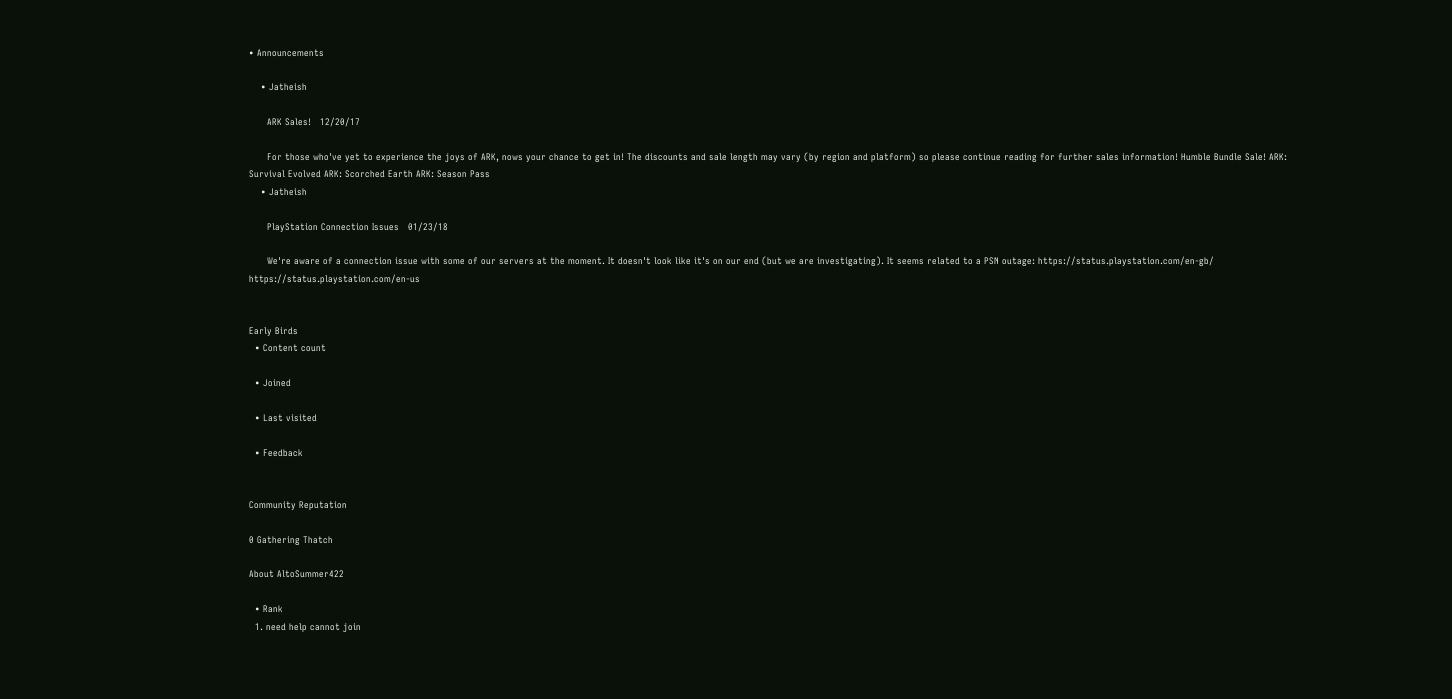• Announcements

    • Jatheish

      ARK Sales!   12/20/17

      For those who've yet to experience the joys of ARK, nows your chance to get in! The discounts and sale length may vary (by region and platform) so please continue reading for further sales information! Humble Bundle Sale! ARK: Survival Evolved ARK: Scorched Earth ARK: Season Pass
    • Jatheish

      PlayStation Connection Issues   01/23/18

      We're aware of a connection issue with some of our servers at the moment. It doesn't look like it's on our end (but we are investigating). It seems related to a PSN outage: https://status.playstation.com/en-gb/ https://status.playstation.com/en-us


Early Birds
  • Content count

  • Joined

  • Last visited

  • Feedback


Community Reputation

0 Gathering Thatch

About AltoSummer422

  • Rank
  1. need help cannot join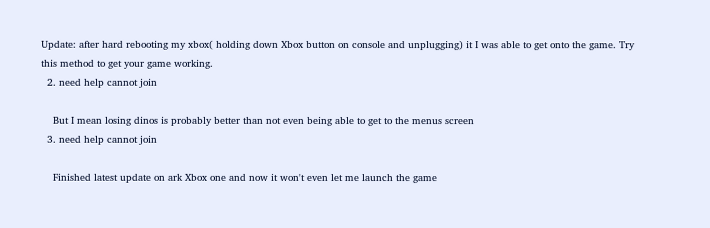Update: after hard rebooting my xbox( holding down Xbox button on console and unplugging) it I was able to get onto the game. Try this method to get your game working.
  2. need help cannot join

    But I mean losing dinos is probably better than not even being able to get to the menus screen
  3. need help cannot join

    Finished latest update on ark Xbox one and now it won't even let me launch the game